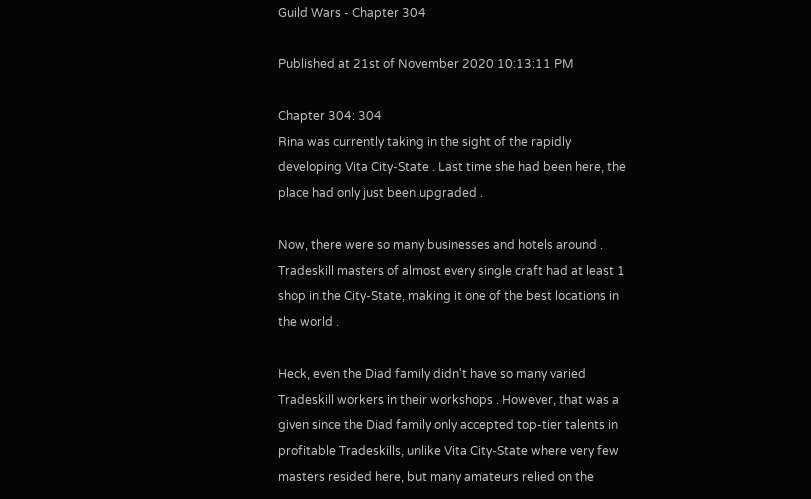Guild Wars - Chapter 304

Published at 21st of November 2020 10:13:11 PM

Chapter 304: 304
Rina was currently taking in the sight of the rapidly developing Vita City-State . Last time she had been here, the place had only just been upgraded .

Now, there were so many businesses and hotels around . Tradeskill masters of almost every single craft had at least 1 shop in the City-State, making it one of the best locations in the world .

Heck, even the Diad family didn't have so many varied Tradeskill workers in their workshops . However, that was a given since the Diad family only accepted top-tier talents in profitable Tradeskills, unlike Vita City-State where very few masters resided here, but many amateurs relied on the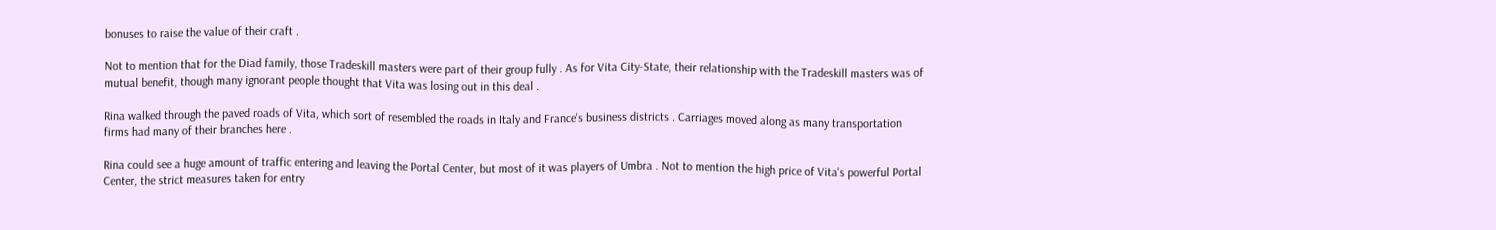bonuses to raise the value of their craft .

Not to mention that for the Diad family, those Tradeskill masters were part of their group fully . As for Vita City-State, their relationship with the Tradeskill masters was of mutual benefit, though many ignorant people thought that Vita was losing out in this deal .

Rina walked through the paved roads of Vita, which sort of resembled the roads in Italy and France's business districts . Carriages moved along as many transportation firms had many of their branches here .

Rina could see a huge amount of traffic entering and leaving the Portal Center, but most of it was players of Umbra . Not to mention the high price of Vita's powerful Portal Center, the strict measures taken for entry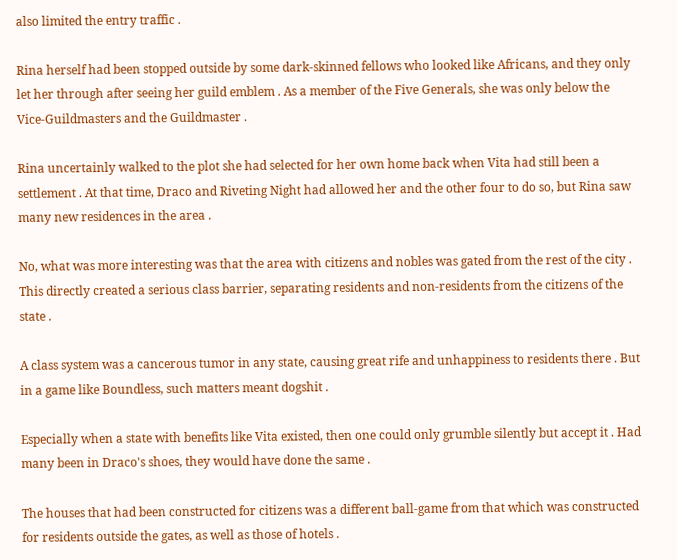also limited the entry traffic .

Rina herself had been stopped outside by some dark-skinned fellows who looked like Africans, and they only let her through after seeing her guild emblem . As a member of the Five Generals, she was only below the Vice-Guildmasters and the Guildmaster .

Rina uncertainly walked to the plot she had selected for her own home back when Vita had still been a settlement . At that time, Draco and Riveting Night had allowed her and the other four to do so, but Rina saw many new residences in the area .

No, what was more interesting was that the area with citizens and nobles was gated from the rest of the city . This directly created a serious class barrier, separating residents and non-residents from the citizens of the state .

A class system was a cancerous tumor in any state, causing great rife and unhappiness to residents there . But in a game like Boundless, such matters meant dogshit .

Especially when a state with benefits like Vita existed, then one could only grumble silently but accept it . Had many been in Draco's shoes, they would have done the same .

The houses that had been constructed for citizens was a different ball-game from that which was constructed for residents outside the gates, as well as those of hotels .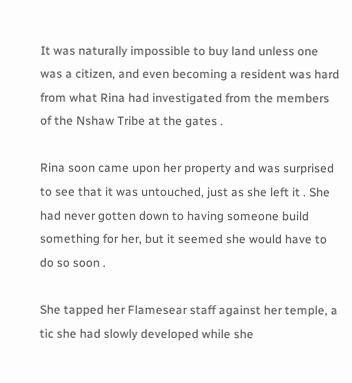It was naturally impossible to buy land unless one was a citizen, and even becoming a resident was hard from what Rina had investigated from the members of the Nshaw Tribe at the gates .

Rina soon came upon her property and was surprised to see that it was untouched, just as she left it . She had never gotten down to having someone build something for her, but it seemed she would have to do so soon .

She tapped her Flamesear staff against her temple, a tic she had slowly developed while she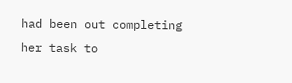had been out completing her task to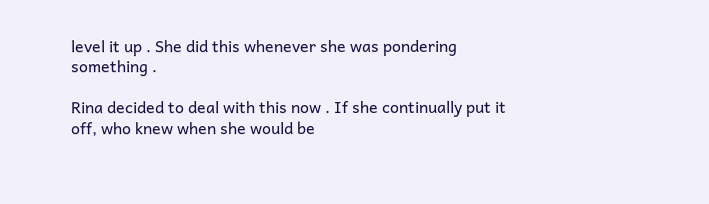level it up . She did this whenever she was pondering something .

Rina decided to deal with this now . If she continually put it off, who knew when she would be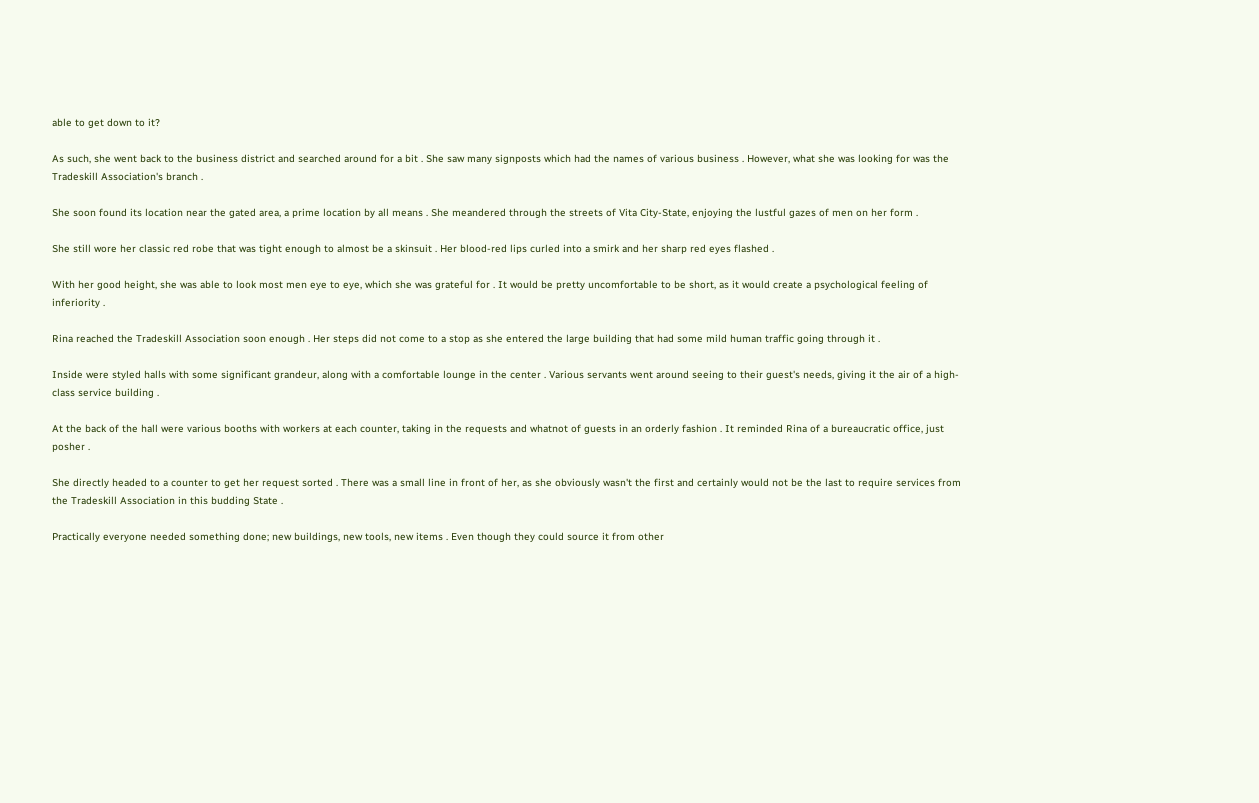able to get down to it?

As such, she went back to the business district and searched around for a bit . She saw many signposts which had the names of various business . However, what she was looking for was the Tradeskill Association's branch .

She soon found its location near the gated area, a prime location by all means . She meandered through the streets of Vita City-State, enjoying the lustful gazes of men on her form .

She still wore her classic red robe that was tight enough to almost be a skinsuit . Her blood-red lips curled into a smirk and her sharp red eyes flashed .

With her good height, she was able to look most men eye to eye, which she was grateful for . It would be pretty uncomfortable to be short, as it would create a psychological feeling of inferiority .

Rina reached the Tradeskill Association soon enough . Her steps did not come to a stop as she entered the large building that had some mild human traffic going through it .

Inside were styled halls with some significant grandeur, along with a comfortable lounge in the center . Various servants went around seeing to their guest's needs, giving it the air of a high-class service building .

At the back of the hall were various booths with workers at each counter, taking in the requests and whatnot of guests in an orderly fashion . It reminded Rina of a bureaucratic office, just posher .

She directly headed to a counter to get her request sorted . There was a small line in front of her, as she obviously wasn't the first and certainly would not be the last to require services from the Tradeskill Association in this budding State .

Practically everyone needed something done; new buildings, new tools, new items . Even though they could source it from other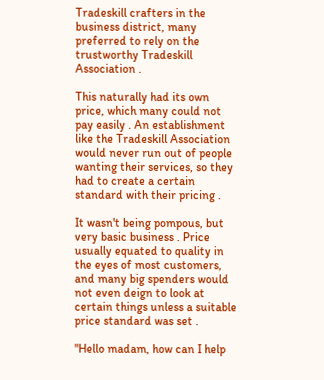Tradeskill crafters in the business district, many preferred to rely on the trustworthy Tradeskill Association .

This naturally had its own price, which many could not pay easily . An establishment like the Tradeskill Association would never run out of people wanting their services, so they had to create a certain standard with their pricing .

It wasn't being pompous, but very basic business . Price usually equated to quality in the eyes of most customers, and many big spenders would not even deign to look at certain things unless a suitable price standard was set .

"Hello madam, how can I help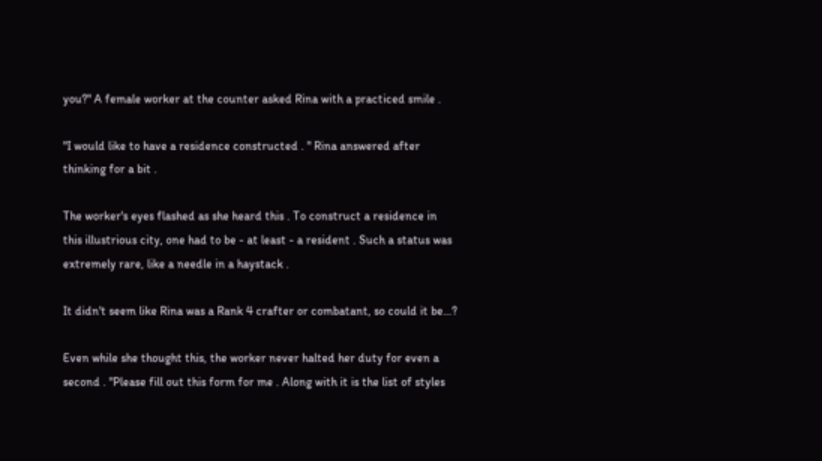you?" A female worker at the counter asked Rina with a practiced smile .

"I would like to have a residence constructed . " Rina answered after thinking for a bit .

The worker's eyes flashed as she heard this . To construct a residence in this illustrious city, one had to be - at least - a resident . Such a status was extremely rare, like a needle in a haystack .

It didn't seem like Rina was a Rank 4 crafter or combatant, so could it be…?

Even while she thought this, the worker never halted her duty for even a second . "Please fill out this form for me . Along with it is the list of styles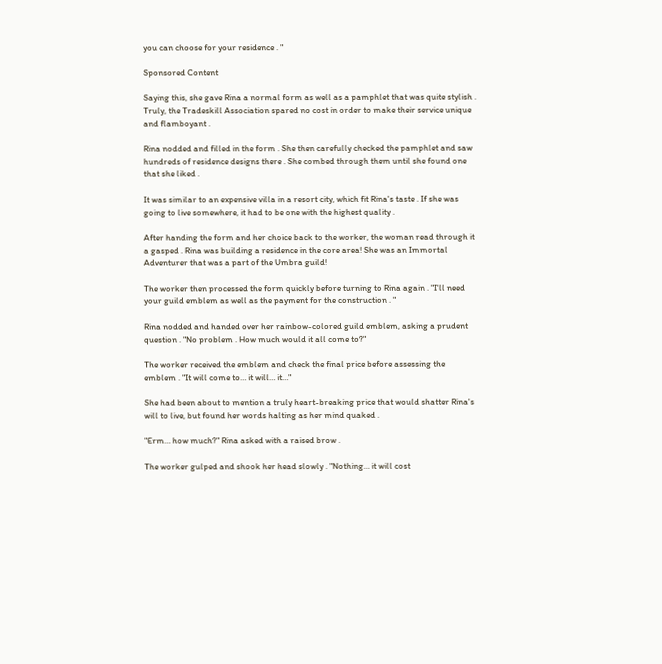you can choose for your residence . "

Sponsored Content

Saying this, she gave Rina a normal form as well as a pamphlet that was quite stylish . Truly, the Tradeskill Association spared no cost in order to make their service unique and flamboyant .

Rina nodded and filled in the form . She then carefully checked the pamphlet and saw hundreds of residence designs there . She combed through them until she found one that she liked .

It was similar to an expensive villa in a resort city, which fit Rina's taste . If she was going to live somewhere, it had to be one with the highest quality .

After handing the form and her choice back to the worker, the woman read through it a gasped . Rina was building a residence in the core area! She was an Immortal Adventurer that was a part of the Umbra guild!

The worker then processed the form quickly before turning to Rina again . "I'll need your guild emblem as well as the payment for the construction . "

Rina nodded and handed over her rainbow-colored guild emblem, asking a prudent question . "No problem . How much would it all come to?"

The worker received the emblem and check the final price before assessing the emblem . "It will come to… it will… it…"

She had been about to mention a truly heart-breaking price that would shatter Rina's will to live, but found her words halting as her mind quaked .

"Erm… how much?" Rina asked with a raised brow .

The worker gulped and shook her head slowly . "Nothing… it will cost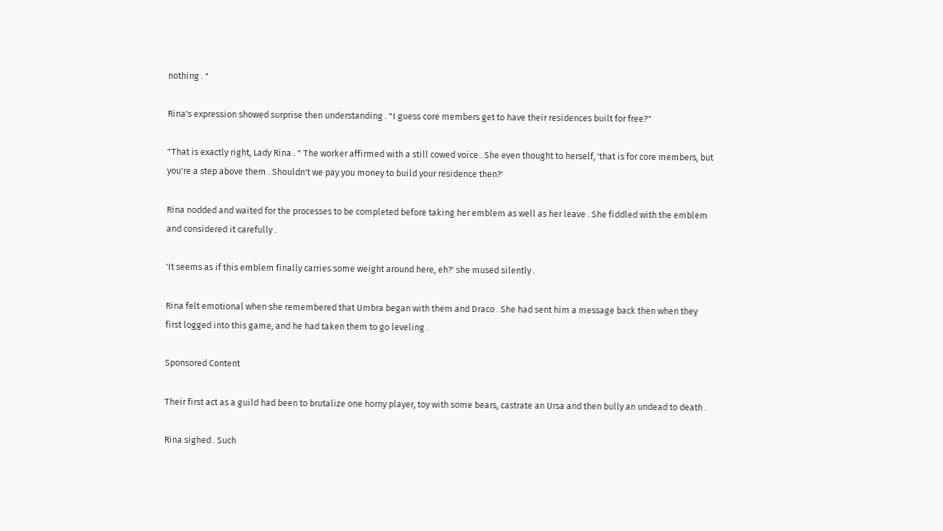nothing . "

Rina's expression showed surprise then understanding . "I guess core members get to have their residences built for free?"

"That is exactly right, Lady Rina . " The worker affirmed with a still cowed voice . She even thought to herself, 'that is for core members, but you're a step above them . Shouldn't we pay you money to build your residence then?'

Rina nodded and waited for the processes to be completed before taking her emblem as well as her leave . She fiddled with the emblem and considered it carefully .

'It seems as if this emblem finally carries some weight around here, eh?' she mused silently .

Rina felt emotional when she remembered that Umbra began with them and Draco . She had sent him a message back then when they first logged into this game, and he had taken them to go leveling .

Sponsored Content

Their first act as a guild had been to brutalize one horny player, toy with some bears, castrate an Ursa and then bully an undead to death .

Rina sighed . Such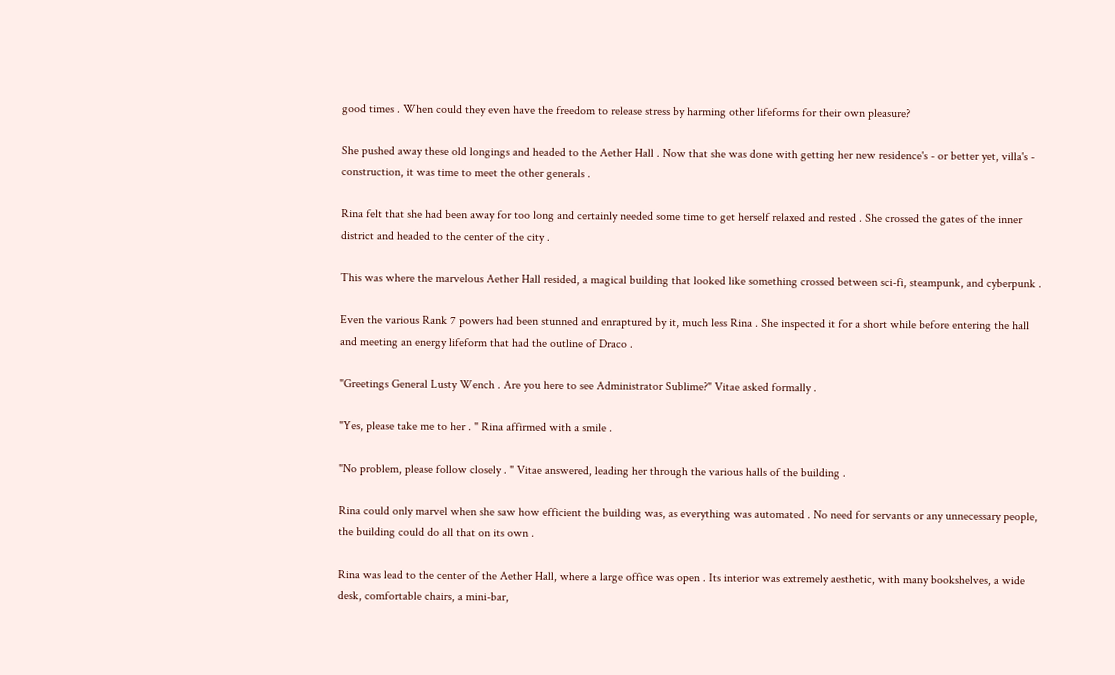good times . When could they even have the freedom to release stress by harming other lifeforms for their own pleasure?

She pushed away these old longings and headed to the Aether Hall . Now that she was done with getting her new residence's - or better yet, villa's - construction, it was time to meet the other generals .

Rina felt that she had been away for too long and certainly needed some time to get herself relaxed and rested . She crossed the gates of the inner district and headed to the center of the city .

This was where the marvelous Aether Hall resided, a magical building that looked like something crossed between sci-fi, steampunk, and cyberpunk .

Even the various Rank 7 powers had been stunned and enraptured by it, much less Rina . She inspected it for a short while before entering the hall and meeting an energy lifeform that had the outline of Draco .

"Greetings General Lusty Wench . Are you here to see Administrator Sublime?" Vitae asked formally .

"Yes, please take me to her . " Rina affirmed with a smile .

"No problem, please follow closely . " Vitae answered, leading her through the various halls of the building .

Rina could only marvel when she saw how efficient the building was, as everything was automated . No need for servants or any unnecessary people, the building could do all that on its own .

Rina was lead to the center of the Aether Hall, where a large office was open . Its interior was extremely aesthetic, with many bookshelves, a wide desk, comfortable chairs, a mini-bar,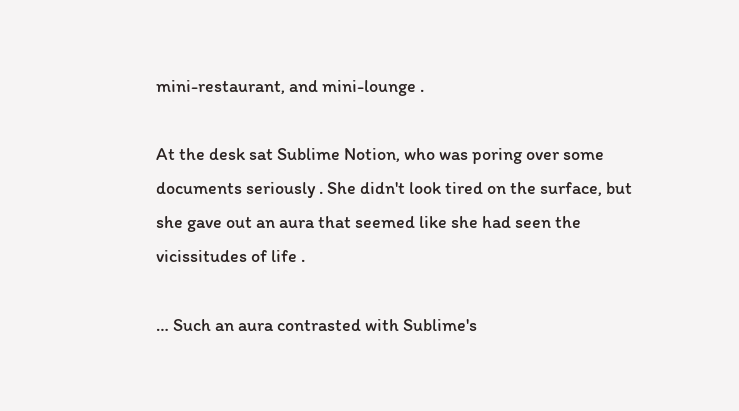mini-restaurant, and mini-lounge .

At the desk sat Sublime Notion, who was poring over some documents seriously . She didn't look tired on the surface, but she gave out an aura that seemed like she had seen the vicissitudes of life .

… Such an aura contrasted with Sublime's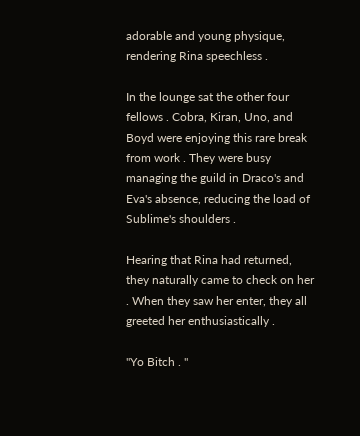adorable and young physique, rendering Rina speechless .

In the lounge sat the other four fellows . Cobra, Kiran, Uno, and Boyd were enjoying this rare break from work . They were busy managing the guild in Draco's and Eva's absence, reducing the load of Sublime's shoulders .

Hearing that Rina had returned, they naturally came to check on her . When they saw her enter, they all greeted her enthusiastically .

"Yo Bitch . "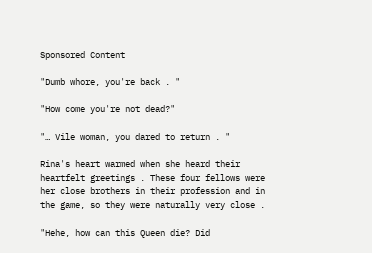Sponsored Content

"Dumb whore, you're back . "

"How come you're not dead?"

"… Vile woman, you dared to return . "

Rina's heart warmed when she heard their heartfelt greetings . These four fellows were her close brothers in their profession and in the game, so they were naturally very close .

"Hehe, how can this Queen die? Did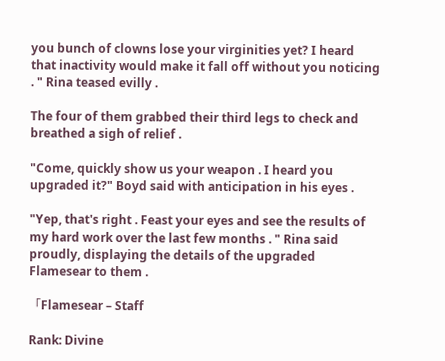you bunch of clowns lose your virginities yet? I heard that inactivity would make it fall off without you noticing . " Rina teased evilly .

The four of them grabbed their third legs to check and breathed a sigh of relief .

"Come, quickly show us your weapon . I heard you upgraded it?" Boyd said with anticipation in his eyes .

"Yep, that's right . Feast your eyes and see the results of my hard work over the last few months . " Rina said proudly, displaying the details of the upgraded Flamesear to them .

「Flamesear – Staff

Rank: Divine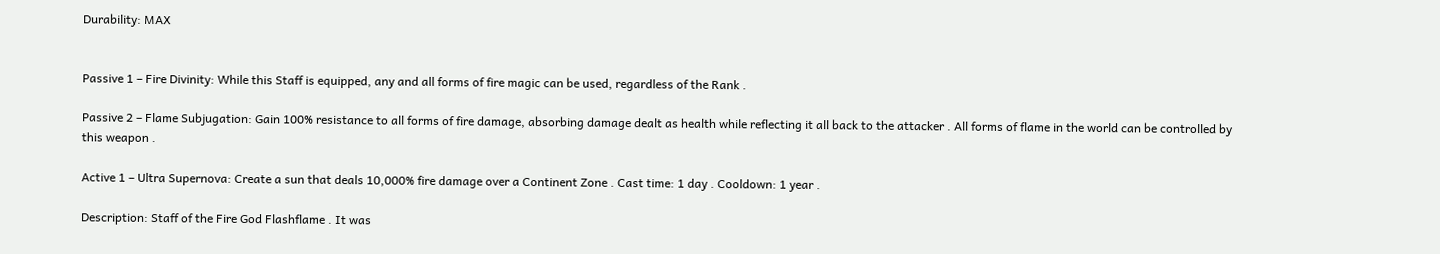Durability: MAX


Passive 1 – Fire Divinity: While this Staff is equipped, any and all forms of fire magic can be used, regardless of the Rank .

Passive 2 – Flame Subjugation: Gain 100% resistance to all forms of fire damage, absorbing damage dealt as health while reflecting it all back to the attacker . All forms of flame in the world can be controlled by this weapon .

Active 1 – Ultra Supernova: Create a sun that deals 10,000% fire damage over a Continent Zone . Cast time: 1 day . Cooldown: 1 year .

Description: Staff of the Fire God Flashflame . It was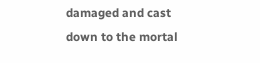damaged and cast down to the mortal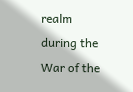realm during the War of the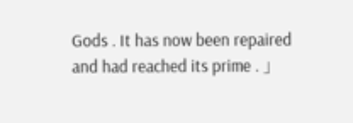Gods . It has now been repaired and had reached its prime . 」